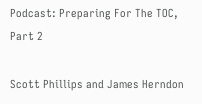Podcast: Preparing For The TOC, Part 2

Scott Phillips and James Herndon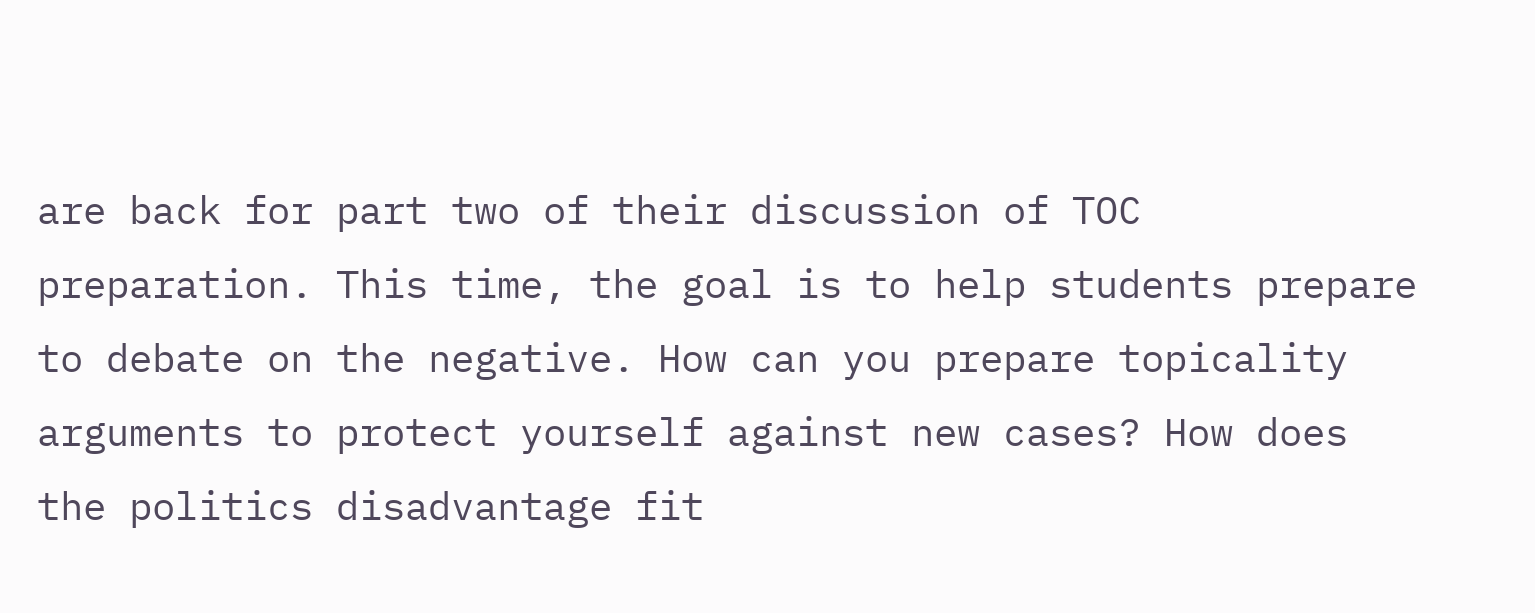are back for part two of their discussion of TOC preparation. This time, the goal is to help students prepare to debate on the negative. How can you prepare topicality arguments to protect yourself against new cases? How does the politics disadvantage fit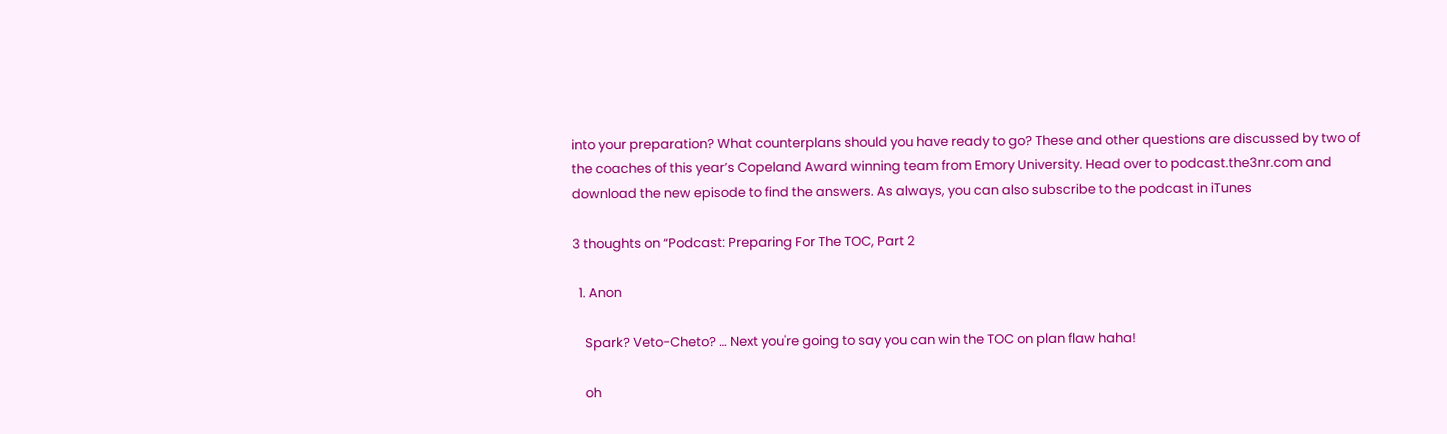into your preparation? What counterplans should you have ready to go? These and other questions are discussed by two of the coaches of this year’s Copeland Award winning team from Emory University. Head over to podcast.the3nr.com and download the new episode to find the answers. As always, you can also subscribe to the podcast in iTunes

3 thoughts on “Podcast: Preparing For The TOC, Part 2

  1. Anon

    Spark? Veto-Cheto? … Next you're going to say you can win the TOC on plan flaw haha!

    oh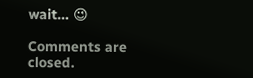wait… 😉

Comments are closed.